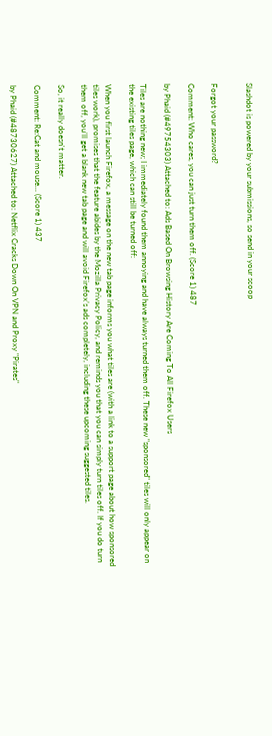Slashdot is powered by your submissions, so send in your scoop


Forgot your password?

Comment: Who cares, you can just turn them off. (Score 1) 487

by Phaid (#49754303) Attached to: Ads Based On Browsing History Are Coming To All Firefox Users

Tiles are nothing new; I immediately found them annoying and have always turned them off. These new "sponsored" tiles will only appear on the existing tiles page, which can still be turned off:

When you first launch Firefox, a message on the new tab page informs you what tiles are (with a link to a support page about how sponsored tiles work), promises that the feature abides by the Mozilla Privacy Policy, and reminds you that you can simply turn tiles off. If you do turn them off, you’ll get a blank new tab page and will avoid Firefox’s ads completely, including these upcoming suggested tiles.

So, it really doesn't matter.

Comment: Re:Cat and mouse... (Score 1) 437

by Phaid (#48730627) Attached to: Netflix Cracks Down On VPN and Proxy "Pirates"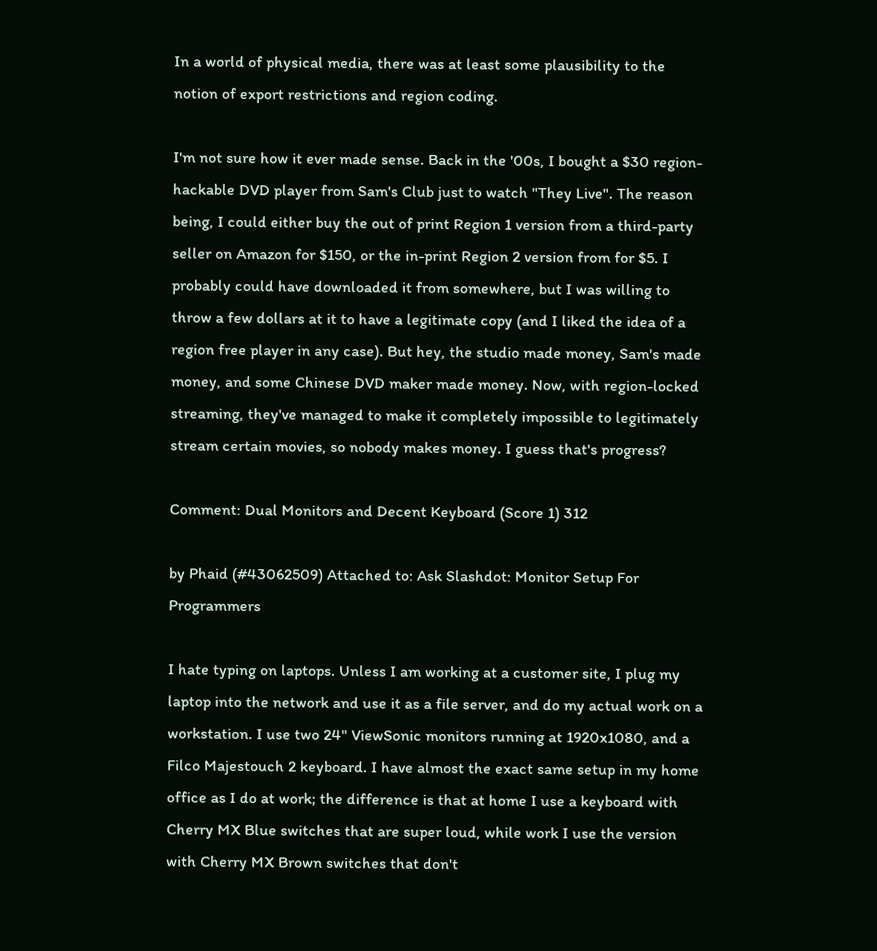In a world of physical media, there was at least some plausibility to the notion of export restrictions and region coding.

I'm not sure how it ever made sense. Back in the '00s, I bought a $30 region-hackable DVD player from Sam's Club just to watch "They Live". The reason being, I could either buy the out of print Region 1 version from a third-party seller on Amazon for $150, or the in-print Region 2 version from for $5. I probably could have downloaded it from somewhere, but I was willing to throw a few dollars at it to have a legitimate copy (and I liked the idea of a region free player in any case). But hey, the studio made money, Sam's made money, and some Chinese DVD maker made money. Now, with region-locked streaming, they've managed to make it completely impossible to legitimately stream certain movies, so nobody makes money. I guess that's progress?

Comment: Dual Monitors and Decent Keyboard (Score 1) 312

by Phaid (#43062509) Attached to: Ask Slashdot: Monitor Setup For Programmers

I hate typing on laptops. Unless I am working at a customer site, I plug my laptop into the network and use it as a file server, and do my actual work on a workstation. I use two 24" ViewSonic monitors running at 1920x1080, and a Filco Majestouch 2 keyboard. I have almost the exact same setup in my home office as I do at work; the difference is that at home I use a keyboard with Cherry MX Blue switches that are super loud, while work I use the version with Cherry MX Brown switches that don't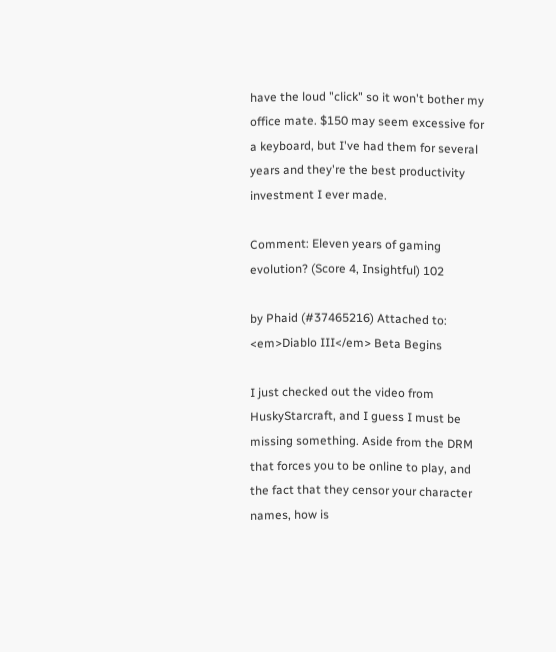have the loud "click" so it won't bother my office mate. $150 may seem excessive for a keyboard, but I've had them for several years and they're the best productivity investment I ever made.

Comment: Eleven years of gaming evolution? (Score 4, Insightful) 102

by Phaid (#37465216) Attached to: <em>Diablo III</em> Beta Begins

I just checked out the video from HuskyStarcraft, and I guess I must be missing something. Aside from the DRM that forces you to be online to play, and the fact that they censor your character names, how is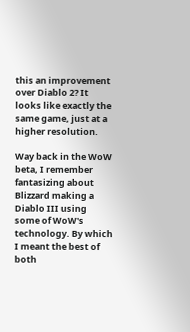this an improvement over Diablo 2? It looks like exactly the same game, just at a higher resolution.

Way back in the WoW beta, I remember fantasizing about Blizzard making a Diablo III using some of WoW's technology. By which I meant the best of both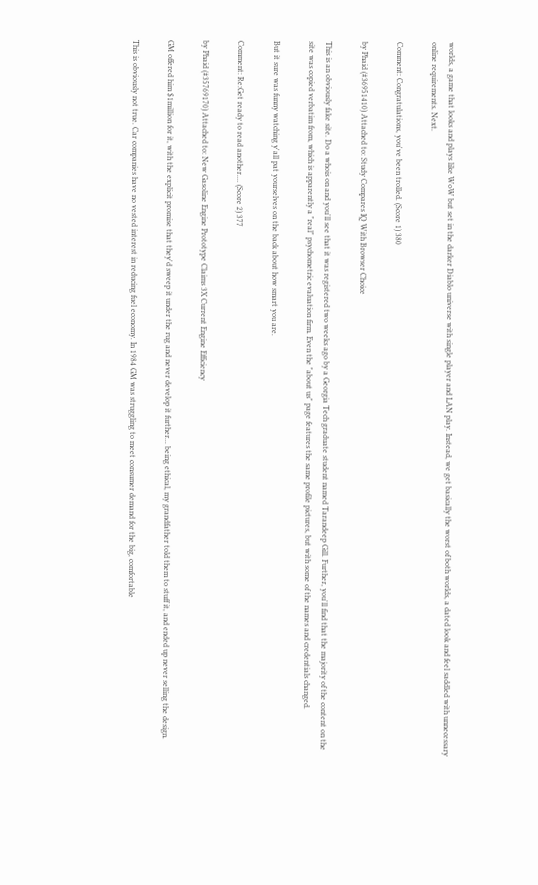worlds, a game that looks and plays like WoW but set in the darker Diablo universe with single player and LAN play. Instead, we get basically the worst of both worlds, a dated look and feel saddled with unnecessary online requirements. Next.

Comment: Congratulations, you've been trolled. (Score 1) 380

by Phaid (#36951410) Attached to: Study Compares IQ With Browser Choice

This is an obviously fake site. Do a whois on and you'll see that it was registered two weeks ago by a Georgia Tech graduate student named Tarandeep Gill. Further, you'll find that the majority of the content on the site was copied verbatim from, which is apparently a "real" psychometric evaluation firm. Even the "about us" page features the same profile pictures, but with some of the names and credentials changed.

But it sure was funny watching y'all pat yourselves on the back about how smart you are.

Comment: Re:Get ready to read another.... (Score 2) 377

by Phaid (#35769170) Attached to: New Gasoline Engine Prototype Claims 3X Current Engine Efficiency

GM offered him $1million for it, with the explicit promise that they'd sweep it under the rug and never develop it further... being ethical, my grandfather told them to stuff it, and ended up never selling the design.

This is obviously not true. Car companies have no vested interest in reducing fuel economy. In 1984 GM was struggling to meet consumer demand for the big, comfortable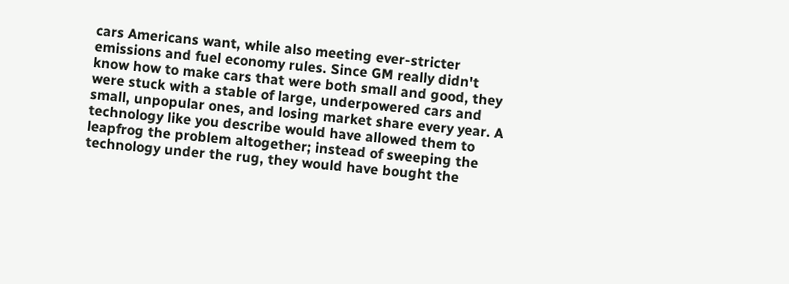cars Americans want, while also meeting ever-stricter emissions and fuel economy rules. Since GM really didn't know how to make cars that were both small and good, they were stuck with a stable of large, underpowered cars and small, unpopular ones, and losing market share every year. A technology like you describe would have allowed them to leapfrog the problem altogether; instead of sweeping the technology under the rug, they would have bought the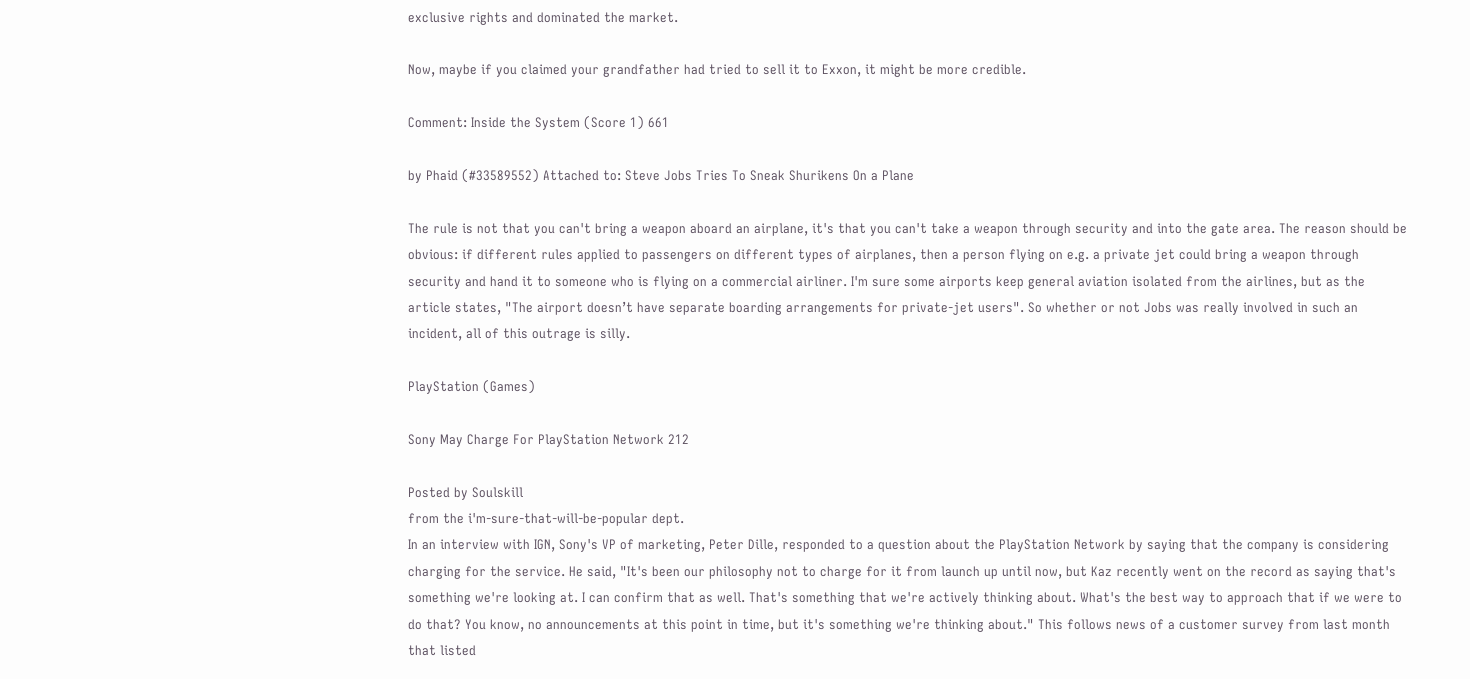exclusive rights and dominated the market.

Now, maybe if you claimed your grandfather had tried to sell it to Exxon, it might be more credible.

Comment: Inside the System (Score 1) 661

by Phaid (#33589552) Attached to: Steve Jobs Tries To Sneak Shurikens On a Plane

The rule is not that you can't bring a weapon aboard an airplane, it's that you can't take a weapon through security and into the gate area. The reason should be obvious: if different rules applied to passengers on different types of airplanes, then a person flying on e.g. a private jet could bring a weapon through security and hand it to someone who is flying on a commercial airliner. I'm sure some airports keep general aviation isolated from the airlines, but as the article states, "The airport doesn’t have separate boarding arrangements for private-jet users". So whether or not Jobs was really involved in such an incident, all of this outrage is silly.

PlayStation (Games)

Sony May Charge For PlayStation Network 212

Posted by Soulskill
from the i'm-sure-that-will-be-popular dept.
In an interview with IGN, Sony's VP of marketing, Peter Dille, responded to a question about the PlayStation Network by saying that the company is considering charging for the service. He said, "It's been our philosophy not to charge for it from launch up until now, but Kaz recently went on the record as saying that's something we're looking at. I can confirm that as well. That's something that we're actively thinking about. What's the best way to approach that if we were to do that? You know, no announcements at this point in time, but it's something we're thinking about." This follows news of a customer survey from last month that listed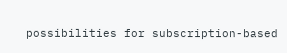possibilities for subscription-based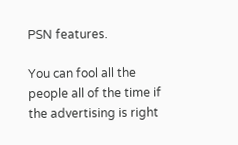PSN features.

You can fool all the people all of the time if the advertising is right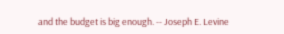and the budget is big enough. -- Joseph E. Levine